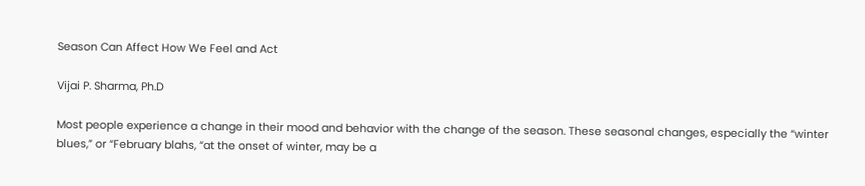Season Can Affect How We Feel and Act

Vijai P. Sharma, Ph.D

Most people experience a change in their mood and behavior with the change of the season. These seasonal changes, especially the “winter blues,” or “February blahs, “at the onset of winter, may be a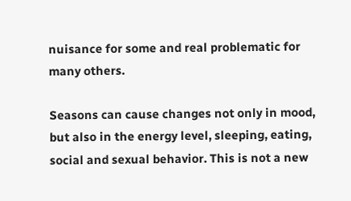nuisance for some and real problematic for many others.

Seasons can cause changes not only in mood, but also in the energy level, sleeping, eating, social and sexual behavior. This is not a new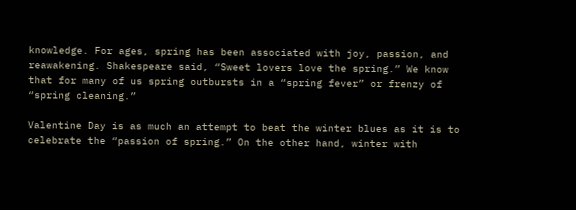knowledge. For ages, spring has been associated with joy, passion, and reawakening. Shakespeare said, “Sweet lovers love the spring.” We know that for many of us spring outbursts in a “spring fever” or frenzy of “spring cleaning.”

Valentine Day is as much an attempt to beat the winter blues as it is to celebrate the “passion of spring.” On the other hand, winter with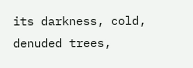its darkness, cold, denuded trees,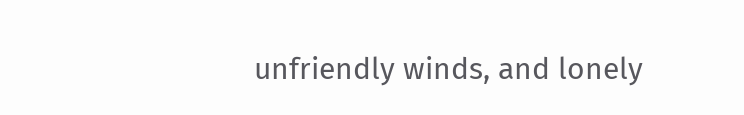unfriendly winds, and lonely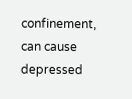confinement, can cause depressed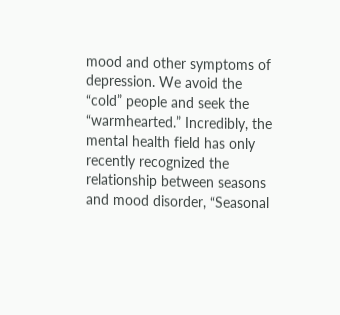mood and other symptoms of depression. We avoid the “cold” people and seek the “warmhearted.” Incredibly, the mental health field has only recently recognized the relationship between seasons and mood disorder, “Seasonal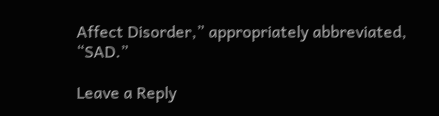Affect Disorder,” appropriately abbreviated, “SAD.”

Leave a Reply